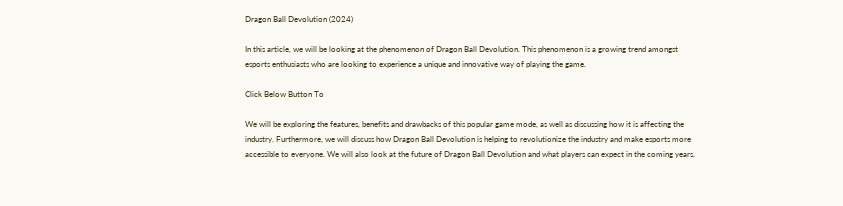Dragon Ball Devolution (2024)

In this article, we will be looking at the phenomenon of Dragon Ball Devolution. This phenomenon is a growing trend amongst esports enthusiasts who are looking to experience a unique and innovative way of playing the game.

Click Below Button To

We will be exploring the features, benefits and drawbacks of this popular game mode, as well as discussing how it is affecting the industry. Furthermore, we will discuss how Dragon Ball Devolution is helping to revolutionize the industry and make esports more accessible to everyone. We will also look at the future of Dragon Ball Devolution and what players can expect in the coming years.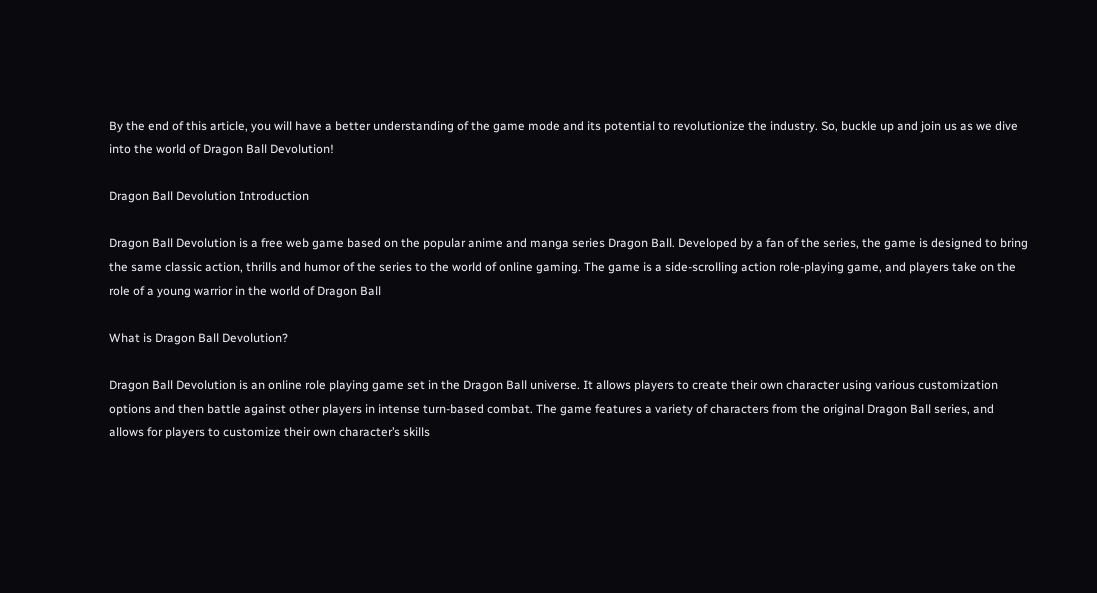By the end of this article, you will have a better understanding of the game mode and its potential to revolutionize the industry. So, buckle up and join us as we dive into the world of Dragon Ball Devolution!

Dragon Ball Devolution Introduction

Dragon Ball Devolution is a free web game based on the popular anime and manga series Dragon Ball. Developed by a fan of the series, the game is designed to bring the same classic action, thrills and humor of the series to the world of online gaming. The game is a side-scrolling action role-playing game, and players take on the role of a young warrior in the world of Dragon Ball

What is Dragon Ball Devolution?

Dragon Ball Devolution is an online role playing game set in the Dragon Ball universe. It allows players to create their own character using various customization options and then battle against other players in intense turn-based combat. The game features a variety of characters from the original Dragon Ball series, and allows for players to customize their own character’s skills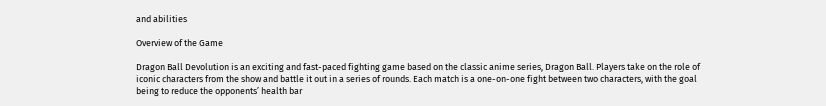and abilities

Overview of the Game

Dragon Ball Devolution is an exciting and fast-paced fighting game based on the classic anime series, Dragon Ball. Players take on the role of iconic characters from the show and battle it out in a series of rounds. Each match is a one-on-one fight between two characters, with the goal being to reduce the opponents’ health bar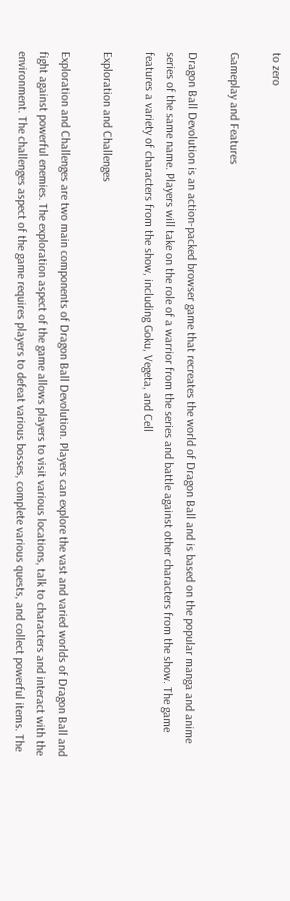to zero

Gameplay and Features

Dragon Ball Devolution is an action-packed browser game that recreates the world of Dragon Ball and is based on the popular manga and anime series of the same name. Players will take on the role of a warrior from the series and battle against other characters from the show. The game features a variety of characters from the show, including Goku, Vegeta, and Cell

Exploration and Challenges

Exploration and Challenges are two main components of Dragon Ball Devolution. Players can explore the vast and varied worlds of Dragon Ball and fight against powerful enemies. The exploration aspect of the game allows players to visit various locations, talk to characters and interact with the environment. The challenges aspect of the game requires players to defeat various bosses, complete various quests, and collect powerful items. The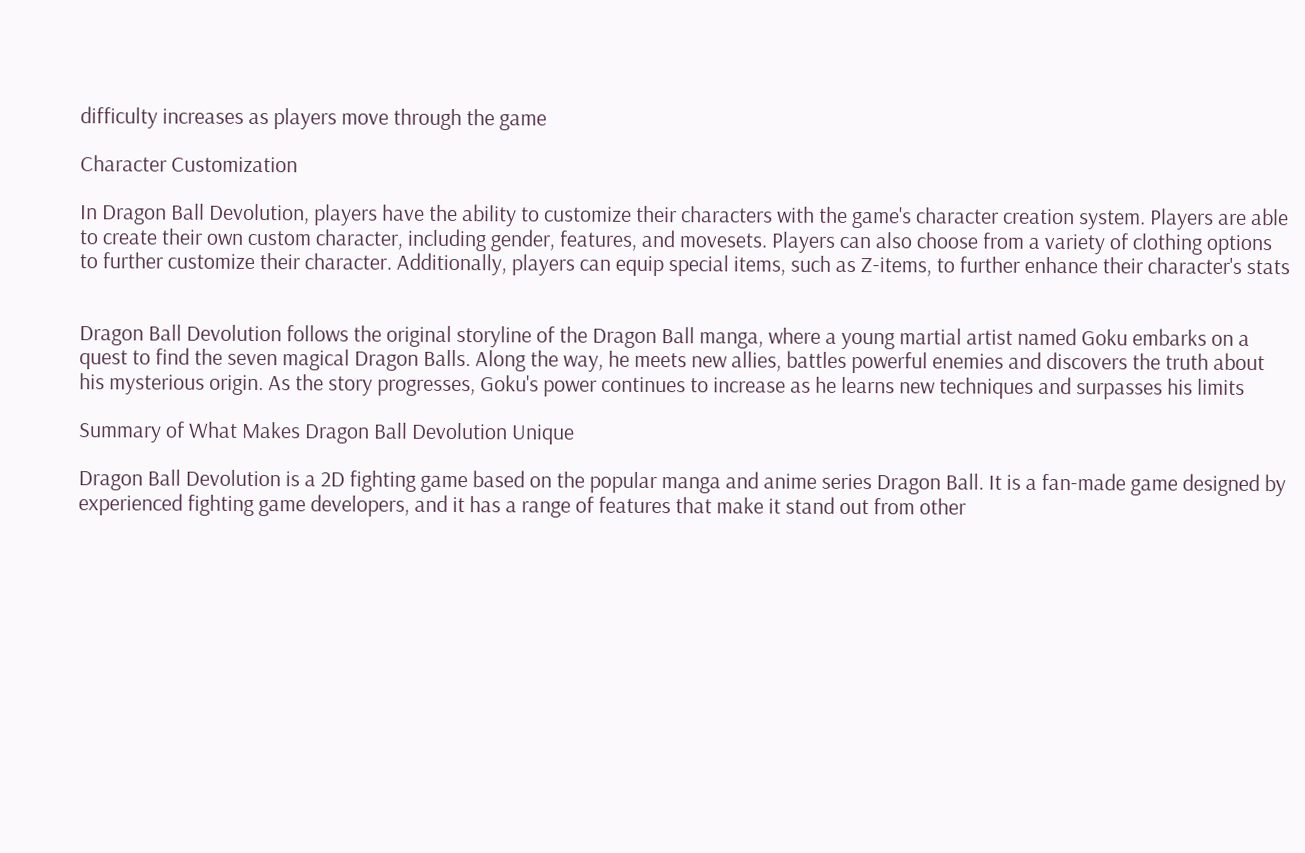difficulty increases as players move through the game

Character Customization

In Dragon Ball Devolution, players have the ability to customize their characters with the game's character creation system. Players are able to create their own custom character, including gender, features, and movesets. Players can also choose from a variety of clothing options to further customize their character. Additionally, players can equip special items, such as Z-items, to further enhance their character's stats


Dragon Ball Devolution follows the original storyline of the Dragon Ball manga, where a young martial artist named Goku embarks on a quest to find the seven magical Dragon Balls. Along the way, he meets new allies, battles powerful enemies and discovers the truth about his mysterious origin. As the story progresses, Goku's power continues to increase as he learns new techniques and surpasses his limits

Summary of What Makes Dragon Ball Devolution Unique

Dragon Ball Devolution is a 2D fighting game based on the popular manga and anime series Dragon Ball. It is a fan-made game designed by experienced fighting game developers, and it has a range of features that make it stand out from other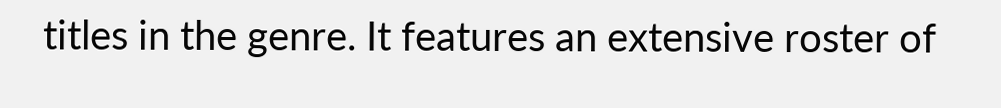titles in the genre. It features an extensive roster of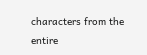characters from the entire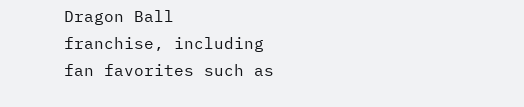Dragon Ball franchise, including fan favorites such as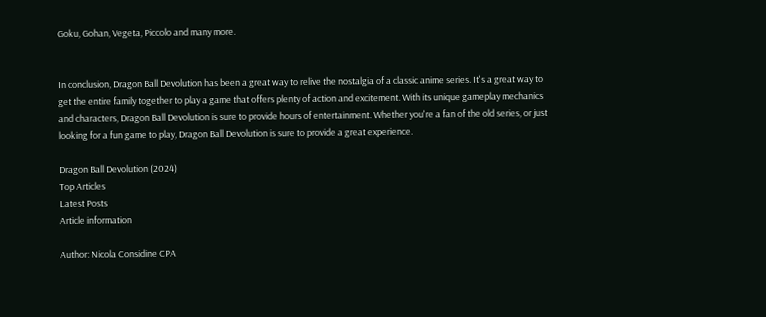Goku, Gohan, Vegeta, Piccolo and many more.


In conclusion, Dragon Ball Devolution has been a great way to relive the nostalgia of a classic anime series. It's a great way to get the entire family together to play a game that offers plenty of action and excitement. With its unique gameplay mechanics and characters, Dragon Ball Devolution is sure to provide hours of entertainment. Whether you're a fan of the old series, or just looking for a fun game to play, Dragon Ball Devolution is sure to provide a great experience.

Dragon Ball Devolution (2024)
Top Articles
Latest Posts
Article information

Author: Nicola Considine CPA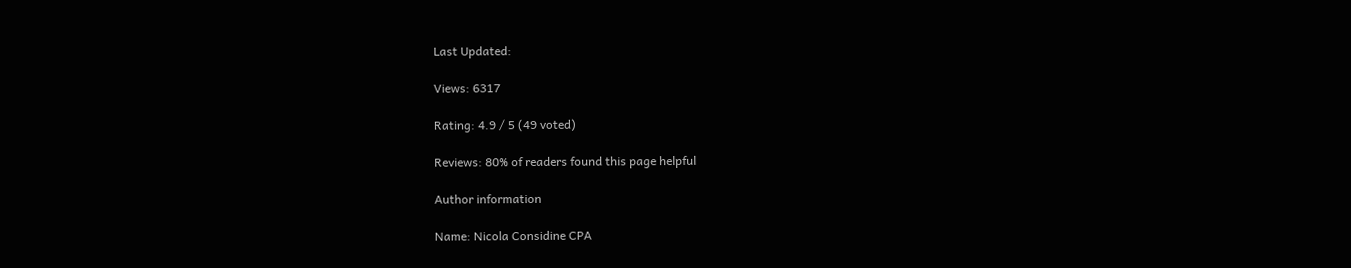Last Updated:

Views: 6317

Rating: 4.9 / 5 (49 voted)

Reviews: 80% of readers found this page helpful

Author information

Name: Nicola Considine CPA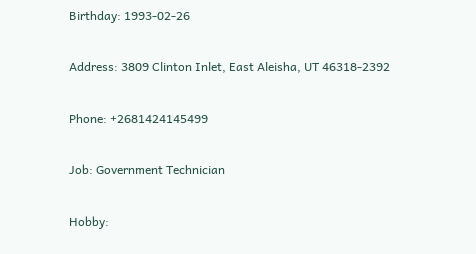Birthday: 1993-02-26

Address: 3809 Clinton Inlet, East Aleisha, UT 46318-2392

Phone: +2681424145499

Job: Government Technician

Hobby: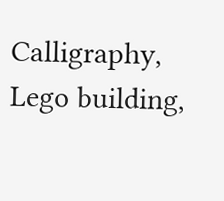Calligraphy, Lego building,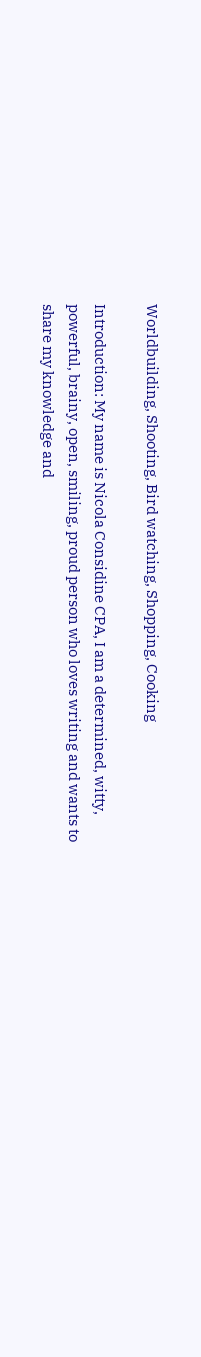Worldbuilding, Shooting, Bird watching, Shopping, Cooking

Introduction: My name is Nicola Considine CPA, I am a determined, witty, powerful, brainy, open, smiling, proud person who loves writing and wants to share my knowledge and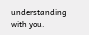understanding with you.